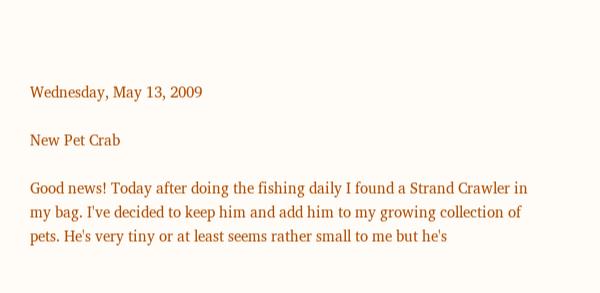Wednesday, May 13, 2009

New Pet Crab

Good news! Today after doing the fishing daily I found a Strand Crawler in my bag. I've decided to keep him and add him to my growing collection of pets. He's very tiny or at least seems rather small to me but he's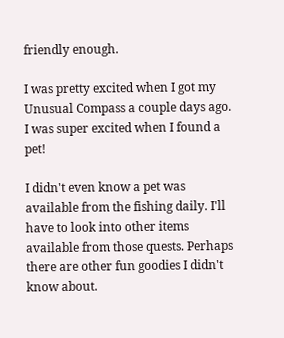friendly enough.

I was pretty excited when I got my Unusual Compass a couple days ago. I was super excited when I found a pet!

I didn't even know a pet was available from the fishing daily. I'll have to look into other items available from those quests. Perhaps there are other fun goodies I didn't know about.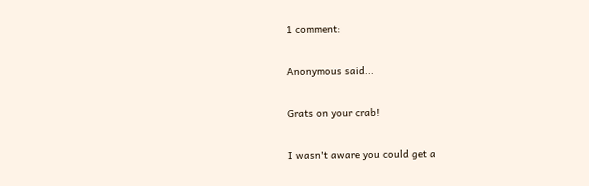1 comment:

Anonymous said...

Grats on your crab!

I wasn't aware you could get a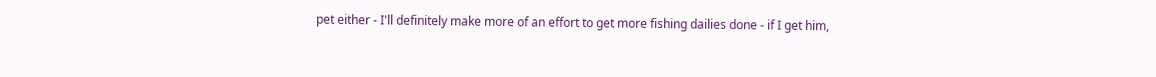pet either - I'll definitely make more of an effort to get more fishing dailies done - if I get him,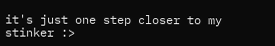it's just one step closer to my stinker :>